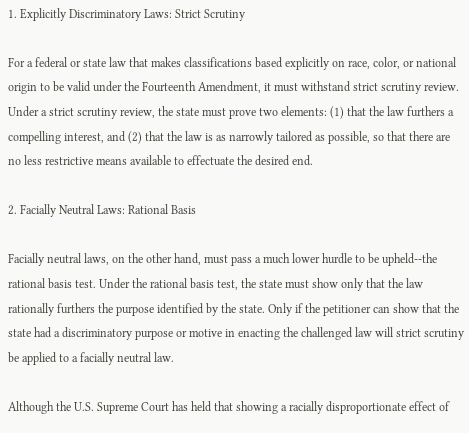1. Explicitly Discriminatory Laws: Strict Scrutiny

For a federal or state law that makes classifications based explicitly on race, color, or national origin to be valid under the Fourteenth Amendment, it must withstand strict scrutiny review. Under a strict scrutiny review, the state must prove two elements: (1) that the law furthers a compelling interest, and (2) that the law is as narrowly tailored as possible, so that there are no less restrictive means available to effectuate the desired end.

2. Facially Neutral Laws: Rational Basis

Facially neutral laws, on the other hand, must pass a much lower hurdle to be upheld--the rational basis test. Under the rational basis test, the state must show only that the law rationally furthers the purpose identified by the state. Only if the petitioner can show that the state had a discriminatory purpose or motive in enacting the challenged law will strict scrutiny be applied to a facially neutral law.

Although the U.S. Supreme Court has held that showing a racially disproportionate effect of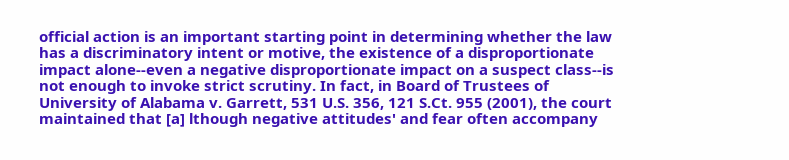official action is an important starting point in determining whether the law has a discriminatory intent or motive, the existence of a disproportionate impact alone--even a negative disproportionate impact on a suspect class--is not enough to invoke strict scrutiny. In fact, in Board of Trustees of University of Alabama v. Garrett, 531 U.S. 356, 121 S.Ct. 955 (2001), the court maintained that [a] lthough negative attitudes' and fear often accompany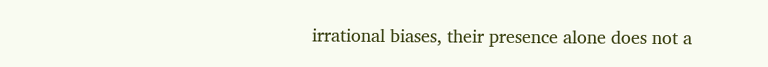irrational biases, their presence alone does not a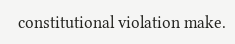constitutional violation make.